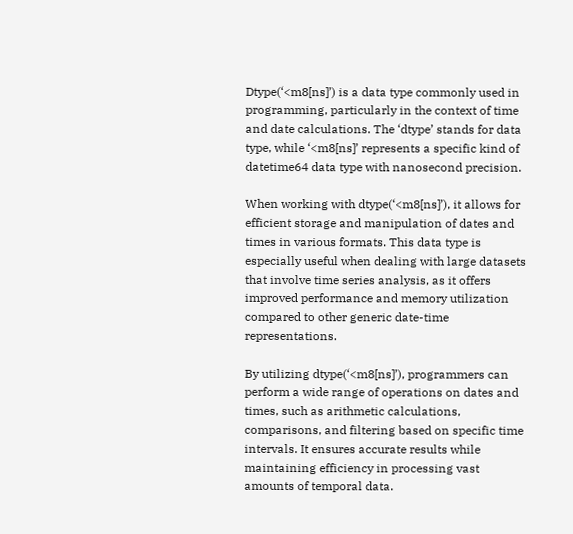Dtype(‘<m8[ns]’) is a data type commonly used in programming, particularly in the context of time and date calculations. The ‘dtype’ stands for data type, while ‘<m8[ns]’ represents a specific kind of datetime64 data type with nanosecond precision.

When working with dtype(‘<m8[ns]’), it allows for efficient storage and manipulation of dates and times in various formats. This data type is especially useful when dealing with large datasets that involve time series analysis, as it offers improved performance and memory utilization compared to other generic date-time representations.

By utilizing dtype(‘<m8[ns]’), programmers can perform a wide range of operations on dates and times, such as arithmetic calculations, comparisons, and filtering based on specific time intervals. It ensures accurate results while maintaining efficiency in processing vast amounts of temporal data.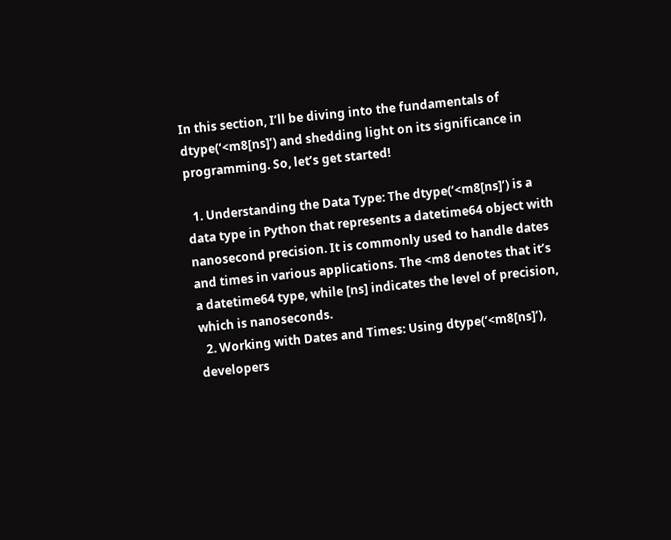In this section, I’ll be diving into the fundamentals of dtype(‘<m8[ns]’) and shedding light on its significance in programming. So, let’s get started!

  1. Understanding the Data Type: The dtype(‘<m8[ns]’) is a data type in Python that represents a datetime64 object with nanosecond precision. It is commonly used to handle dates and times in various applications. The <m8 denotes that it’s a datetime64 type, while [ns] indicates the level of precision, which is nanoseconds.
  2. Working with Dates and Times: Using dtype(‘<m8[ns]’), developers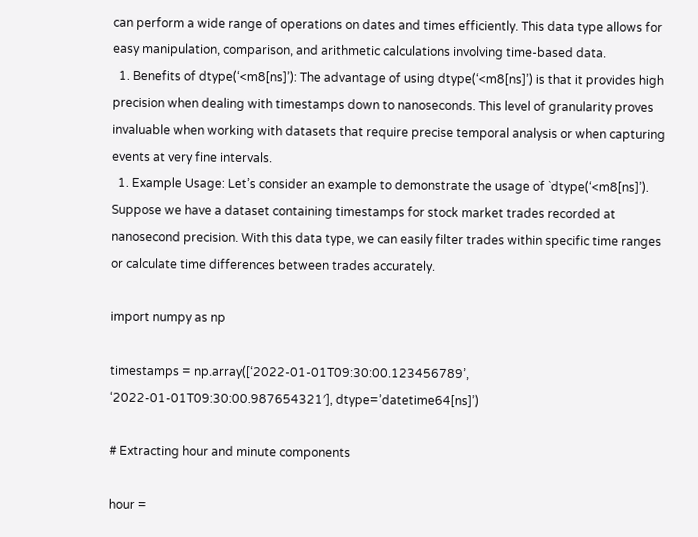can perform a wide range of operations on dates and times efficiently. This data type allows for easy manipulation, comparison, and arithmetic calculations involving time-based data.
  1. Benefits of dtype(‘<m8[ns]’): The advantage of using dtype(‘<m8[ns]’) is that it provides high precision when dealing with timestamps down to nanoseconds. This level of granularity proves invaluable when working with datasets that require precise temporal analysis or when capturing events at very fine intervals.
  1. Example Usage: Let’s consider an example to demonstrate the usage of `dtype(‘<m8[ns]’). Suppose we have a dataset containing timestamps for stock market trades recorded at nanosecond precision. With this data type, we can easily filter trades within specific time ranges or calculate time differences between trades accurately.

import numpy as np

timestamps = np.array([‘2022-01-01T09:30:00.123456789’, ‘2022-01-01T09:30:00.987654321′], dtype=’datetime64[ns]’)

# Extracting hour and minute components

hour =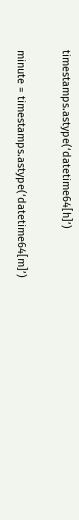timestamps.astype(‘datetime64[h]’)

minute = timestamps.astype(‘datetime64[m]’)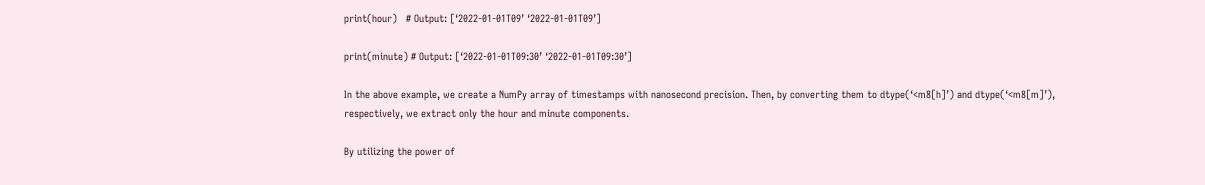print(hour)   # Output: [‘2022-01-01T09’ ‘2022-01-01T09’]

print(minute) # Output: [‘2022-01-01T09:30’ ‘2022-01-01T09:30’]

In the above example, we create a NumPy array of timestamps with nanosecond precision. Then, by converting them to dtype(‘<m8[h]’) and dtype(‘<m8[m]’), respectively, we extract only the hour and minute components.

By utilizing the power of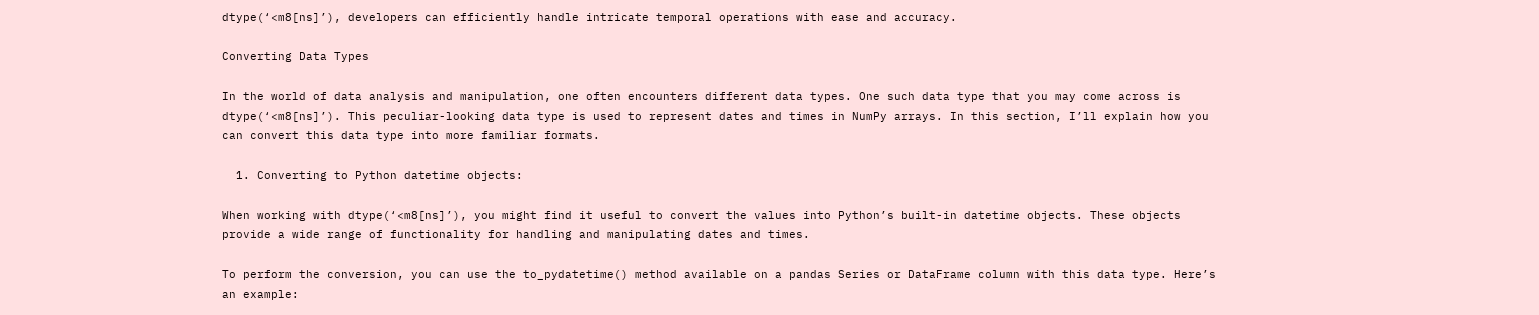dtype(‘<m8[ns]’), developers can efficiently handle intricate temporal operations with ease and accuracy.

Converting Data Types

In the world of data analysis and manipulation, one often encounters different data types. One such data type that you may come across is dtype(‘<m8[ns]’). This peculiar-looking data type is used to represent dates and times in NumPy arrays. In this section, I’ll explain how you can convert this data type into more familiar formats.

  1. Converting to Python datetime objects:

When working with dtype(‘<m8[ns]’), you might find it useful to convert the values into Python’s built-in datetime objects. These objects provide a wide range of functionality for handling and manipulating dates and times.

To perform the conversion, you can use the to_pydatetime() method available on a pandas Series or DataFrame column with this data type. Here’s an example: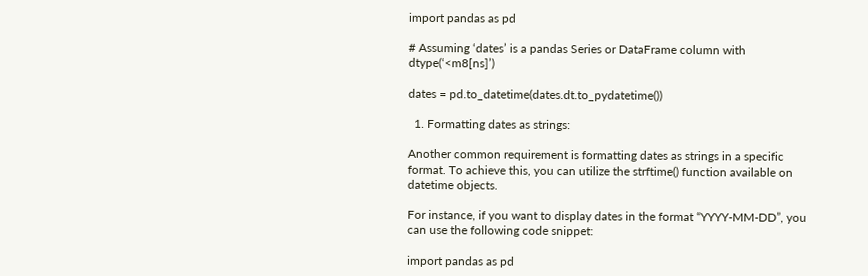import pandas as pd

# Assuming ‘dates’ is a pandas Series or DataFrame column with dtype(‘<m8[ns]’)

dates = pd.to_datetime(dates.dt.to_pydatetime())

  1. Formatting dates as strings:

Another common requirement is formatting dates as strings in a specific format. To achieve this, you can utilize the strftime() function available on datetime objects.

For instance, if you want to display dates in the format “YYYY-MM-DD”, you can use the following code snippet:

import pandas as pd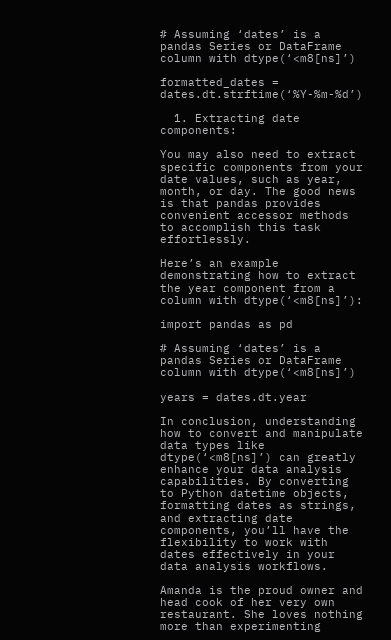# Assuming ‘dates’ is a pandas Series or DataFrame column with dtype(‘<m8[ns]’)

formatted_dates = dates.dt.strftime(‘%Y-%m-%d’)

  1. Extracting date components:

You may also need to extract specific components from your date values, such as year, month, or day. The good news is that pandas provides convenient accessor methods to accomplish this task effortlessly.

Here’s an example demonstrating how to extract the year component from a column with dtype(‘<m8[ns]’):

import pandas as pd

# Assuming ‘dates’ is a pandas Series or DataFrame column with dtype(‘<m8[ns]’)

years = dates.dt.year

In conclusion, understanding how to convert and manipulate data types like dtype(‘<m8[ns]’) can greatly enhance your data analysis capabilities. By converting to Python datetime objects, formatting dates as strings, and extracting date components, you’ll have the flexibility to work with dates effectively in your data analysis workflows.

Amanda is the proud owner and head cook of her very own restaurant. She loves nothing more than experimenting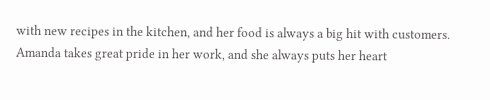with new recipes in the kitchen, and her food is always a big hit with customers. Amanda takes great pride in her work, and she always puts her heart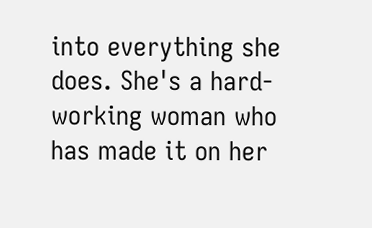into everything she does. She's a hard-working woman who has made it on her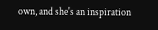own, and she's an inspiration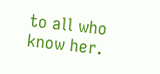to all who know her.